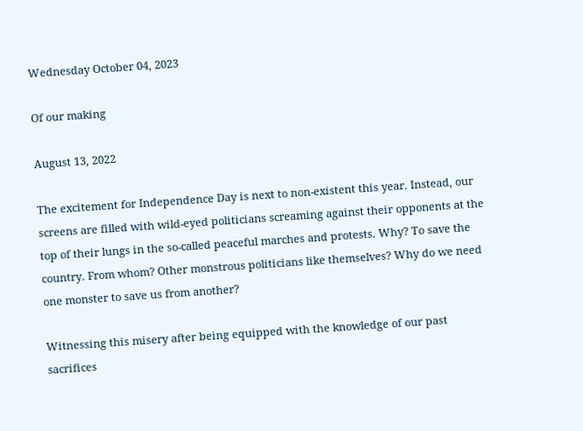Wednesday October 04, 2023

Of our making

August 13, 2022

The excitement for Independence Day is next to non-existent this year. Instead, our screens are filled with wild-eyed politicians screaming against their opponents at the top of their lungs in the so-called peaceful marches and protests. Why? To save the country. From whom? Other monstrous politicians like themselves? Why do we need one monster to save us from another?

Witnessing this misery after being equipped with the knowledge of our past sacrifices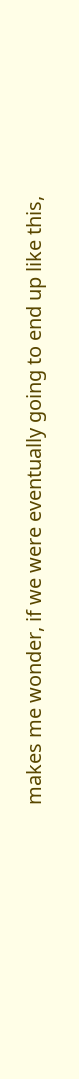makes me wonder, if we were eventually going to end up like this,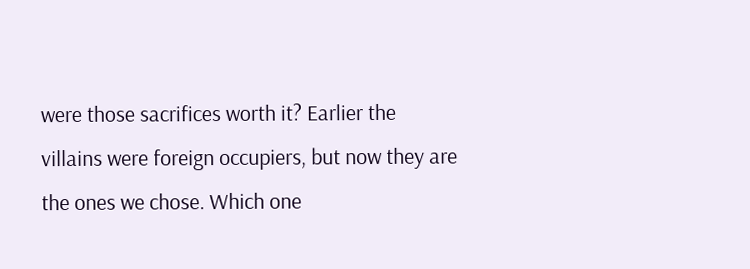were those sacrifices worth it? Earlier the villains were foreign occupiers, but now they are the ones we chose. Which one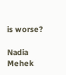is worse?

Nadia Mehek